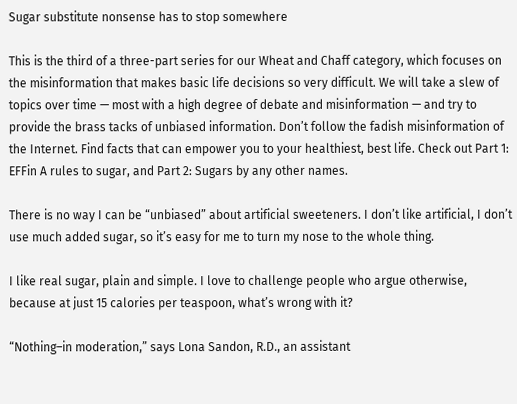Sugar substitute nonsense has to stop somewhere

This is the third of a three-part series for our Wheat and Chaff category, which focuses on the misinformation that makes basic life decisions so very difficult. We will take a slew of topics over time — most with a high degree of debate and misinformation — and try to provide the brass tacks of unbiased information. Don’t follow the fadish misinformation of the Internet. Find facts that can empower you to your healthiest, best life. Check out Part 1: EFFin A rules to sugar, and Part 2: Sugars by any other names.

There is no way I can be “unbiased” about artificial sweeteners. I don’t like artificial, I don’t use much added sugar, so it’s easy for me to turn my nose to the whole thing.

I like real sugar, plain and simple. I love to challenge people who argue otherwise, because at just 15 calories per teaspoon, what’s wrong with it?

“Nothing–in moderation,” says Lona Sandon, R.D., an assistant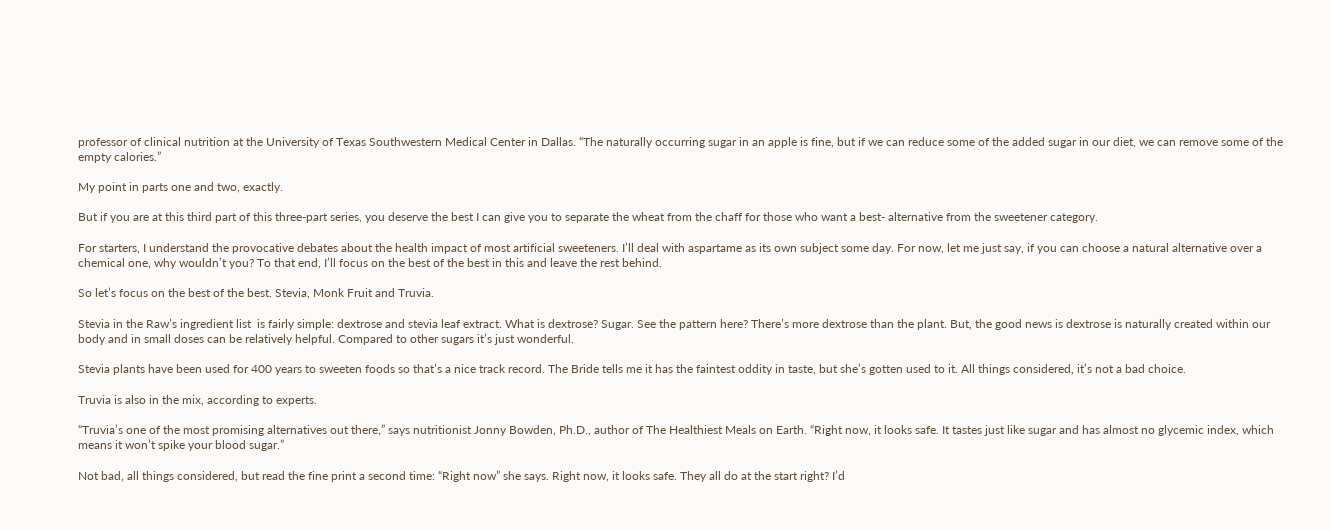professor of clinical nutrition at the University of Texas Southwestern Medical Center in Dallas. “The naturally occurring sugar in an apple is fine, but if we can reduce some of the added sugar in our diet, we can remove some of the empty calories.”

My point in parts one and two, exactly.

But if you are at this third part of this three-part series, you deserve the best I can give you to separate the wheat from the chaff for those who want a best- alternative from the sweetener category.

For starters, I understand the provocative debates about the health impact of most artificial sweeteners. I’ll deal with aspartame as its own subject some day. For now, let me just say, if you can choose a natural alternative over a chemical one, why wouldn’t you? To that end, I’ll focus on the best of the best in this and leave the rest behind.

So let’s focus on the best of the best. Stevia, Monk Fruit and Truvia.

Stevia in the Raw’s ingredient list  is fairly simple: dextrose and stevia leaf extract. What is dextrose? Sugar. See the pattern here? There’s more dextrose than the plant. But, the good news is dextrose is naturally created within our body and in small doses can be relatively helpful. Compared to other sugars it’s just wonderful.

Stevia plants have been used for 400 years to sweeten foods so that’s a nice track record. The Bride tells me it has the faintest oddity in taste, but she’s gotten used to it. All things considered, it’s not a bad choice.

Truvia is also in the mix, according to experts.

“Truvia’s one of the most promising alternatives out there,” says nutritionist Jonny Bowden, Ph.D., author of The Healthiest Meals on Earth. “Right now, it looks safe. It tastes just like sugar and has almost no glycemic index, which means it won’t spike your blood sugar.”

Not bad, all things considered, but read the fine print a second time: “Right now” she says. Right now, it looks safe. They all do at the start right? I’d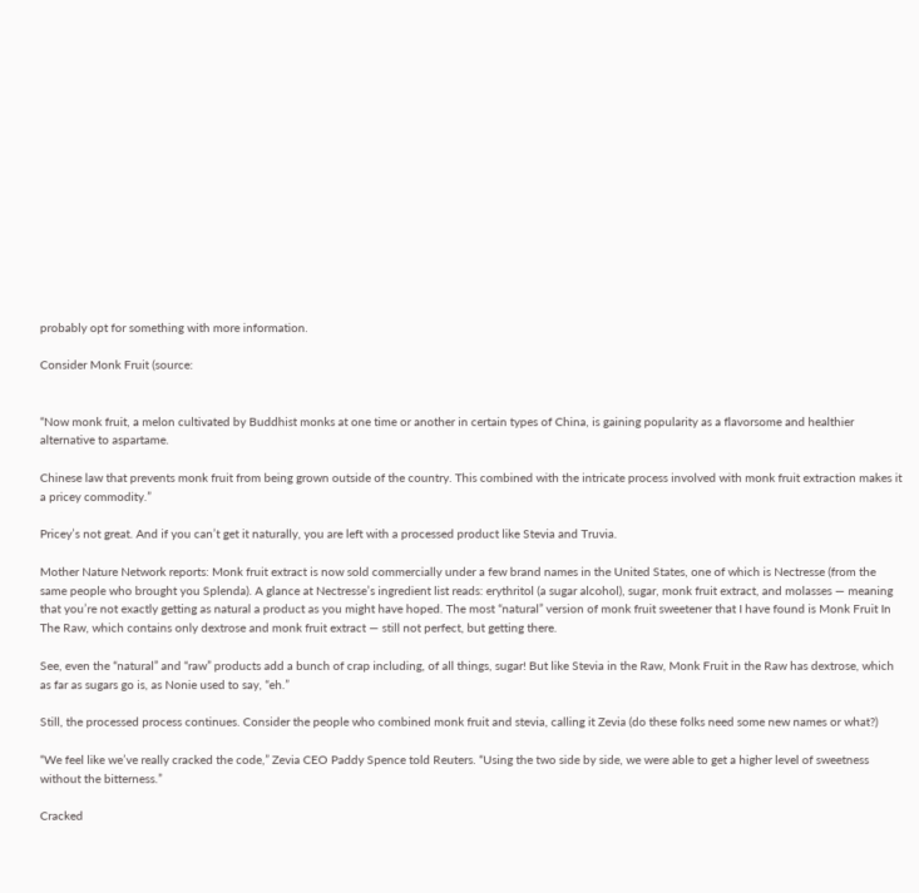probably opt for something with more information.

Consider Monk Fruit (source:


“Now monk fruit, a melon cultivated by Buddhist monks at one time or another in certain types of China, is gaining popularity as a flavorsome and healthier alternative to aspartame.

Chinese law that prevents monk fruit from being grown outside of the country. This combined with the intricate process involved with monk fruit extraction makes it a pricey commodity.”

Pricey’s not great. And if you can’t get it naturally, you are left with a processed product like Stevia and Truvia.

Mother Nature Network reports: Monk fruit extract is now sold commercially under a few brand names in the United States, one of which is Nectresse (from the same people who brought you Splenda). A glance at Nectresse’s ingredient list reads: erythritol (a sugar alcohol), sugar, monk fruit extract, and molasses — meaning that you’re not exactly getting as natural a product as you might have hoped. The most “natural” version of monk fruit sweetener that I have found is Monk Fruit In The Raw, which contains only dextrose and monk fruit extract — still not perfect, but getting there.

See, even the “natural” and “raw” products add a bunch of crap including, of all things, sugar! But like Stevia in the Raw, Monk Fruit in the Raw has dextrose, which as far as sugars go is, as Nonie used to say, “eh.”

Still, the processed process continues. Consider the people who combined monk fruit and stevia, calling it Zevia (do these folks need some new names or what?)

“We feel like we’ve really cracked the code,” Zevia CEO Paddy Spence told Reuters. “Using the two side by side, we were able to get a higher level of sweetness without the bitterness.”

Cracked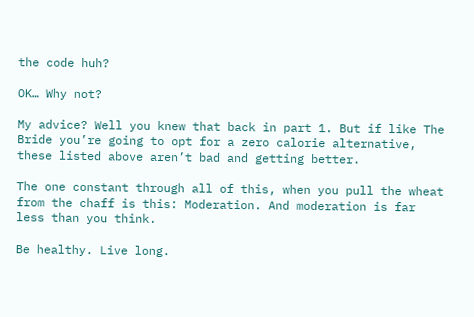the code huh?

OK… Why not?

My advice? Well you knew that back in part 1. But if like The Bride you’re going to opt for a zero calorie alternative, these listed above aren’t bad and getting better.

The one constant through all of this, when you pull the wheat from the chaff is this: Moderation. And moderation is far less than you think.

Be healthy. Live long.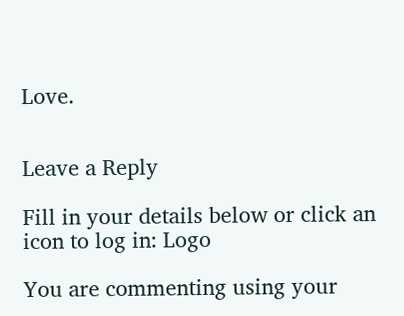Love.


Leave a Reply

Fill in your details below or click an icon to log in: Logo

You are commenting using your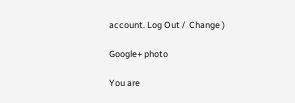account. Log Out /  Change )

Google+ photo

You are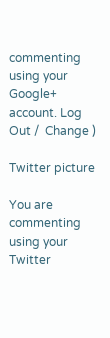commenting using your Google+ account. Log Out /  Change )

Twitter picture

You are commenting using your Twitter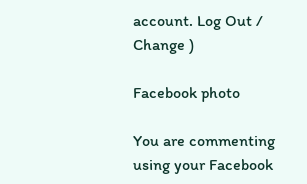account. Log Out /  Change )

Facebook photo

You are commenting using your Facebook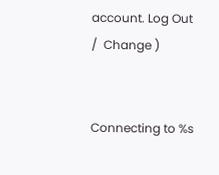account. Log Out /  Change )


Connecting to %s